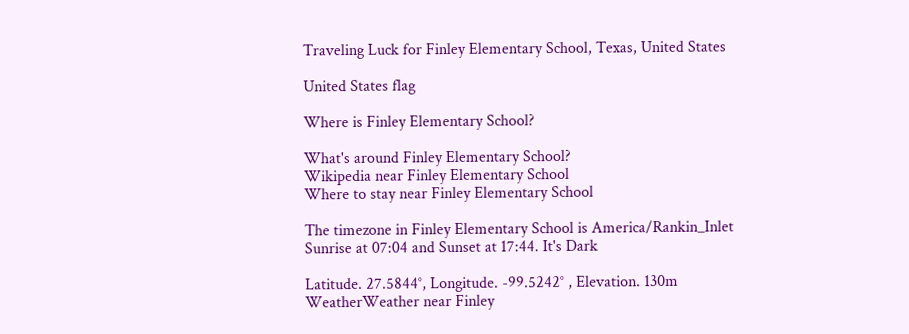Traveling Luck for Finley Elementary School, Texas, United States

United States flag

Where is Finley Elementary School?

What's around Finley Elementary School?
Wikipedia near Finley Elementary School
Where to stay near Finley Elementary School

The timezone in Finley Elementary School is America/Rankin_Inlet
Sunrise at 07:04 and Sunset at 17:44. It's Dark

Latitude. 27.5844°, Longitude. -99.5242° , Elevation. 130m
WeatherWeather near Finley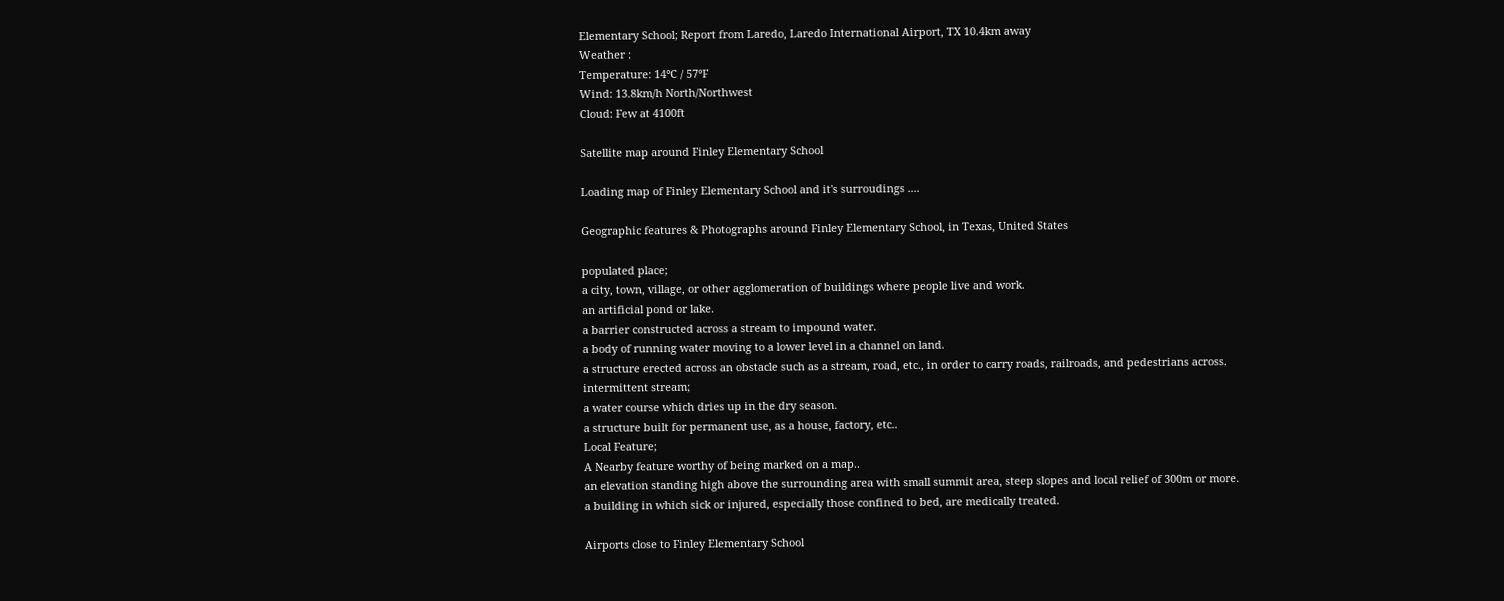Elementary School; Report from Laredo, Laredo International Airport, TX 10.4km away
Weather :
Temperature: 14°C / 57°F
Wind: 13.8km/h North/Northwest
Cloud: Few at 4100ft

Satellite map around Finley Elementary School

Loading map of Finley Elementary School and it's surroudings ....

Geographic features & Photographs around Finley Elementary School, in Texas, United States

populated place;
a city, town, village, or other agglomeration of buildings where people live and work.
an artificial pond or lake.
a barrier constructed across a stream to impound water.
a body of running water moving to a lower level in a channel on land.
a structure erected across an obstacle such as a stream, road, etc., in order to carry roads, railroads, and pedestrians across.
intermittent stream;
a water course which dries up in the dry season.
a structure built for permanent use, as a house, factory, etc..
Local Feature;
A Nearby feature worthy of being marked on a map..
an elevation standing high above the surrounding area with small summit area, steep slopes and local relief of 300m or more.
a building in which sick or injured, especially those confined to bed, are medically treated.

Airports close to Finley Elementary School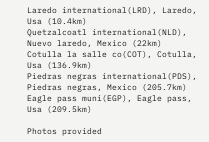Laredo international(LRD), Laredo, Usa (10.4km)
Quetzalcoatl international(NLD), Nuevo laredo, Mexico (22km)
Cotulla la salle co(COT), Cotulla, Usa (136.9km)
Piedras negras international(PDS), Piedras negras, Mexico (205.7km)
Eagle pass muni(EGP), Eagle pass, Usa (209.5km)

Photos provided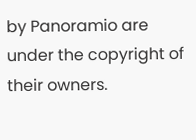by Panoramio are under the copyright of their owners.